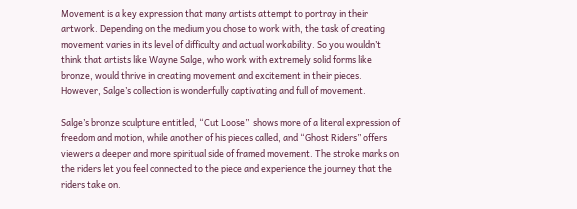Movement is a key expression that many artists attempt to portray in their artwork. Depending on the medium you chose to work with, the task of creating movement varies in its level of difficulty and actual workability. So you wouldn’t think that artists like Wayne Salge, who work with extremely solid forms like bronze, would thrive in creating movement and excitement in their pieces. However, Salge’s collection is wonderfully captivating and full of movement.

Salge’s bronze sculpture entitled, “Cut Loose”  shows more of a literal expression of freedom and motion, while another of his pieces called, and “Ghost Riders” offers viewers a deeper and more spiritual side of framed movement. The stroke marks on the riders let you feel connected to the piece and experience the journey that the riders take on.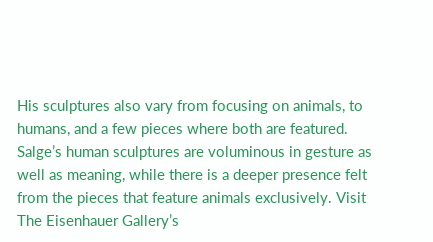His sculptures also vary from focusing on animals, to humans, and a few pieces where both are featured. Salge’s human sculptures are voluminous in gesture as well as meaning, while there is a deeper presence felt from the pieces that feature animals exclusively. Visit The Eisenhauer Gallery’s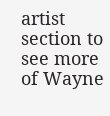artist section to see more of Wayne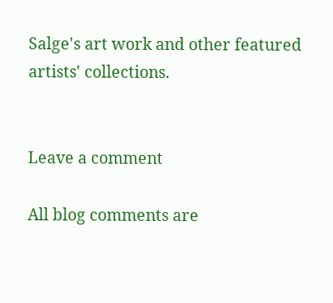Salge's art work and other featured artists' collections.


Leave a comment

All blog comments are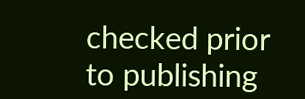checked prior to publishing